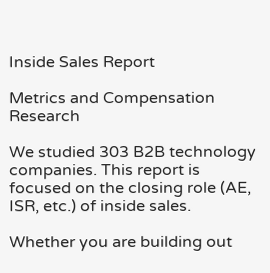Inside Sales Report

Metrics and Compensation Research

We studied 303 B2B technology companies. This report is focused on the closing role (AE, ISR, etc.) of inside sales.

Whether you are building out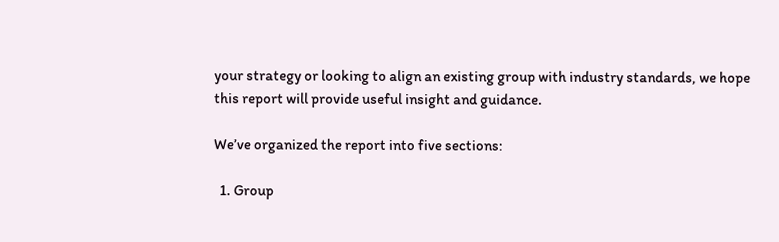your strategy or looking to align an existing group with industry standards, we hope this report will provide useful insight and guidance.

We’ve organized the report into five sections:

  1. Group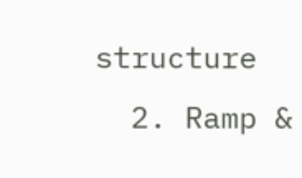structure
  2. Ramp &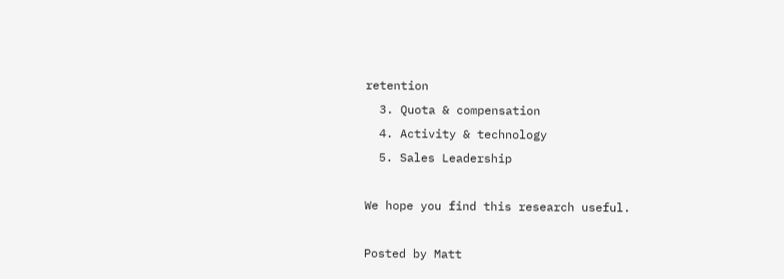retention
  3. Quota & compensation
  4. Activity & technology
  5. Sales Leadership

We hope you find this research useful.

Posted by Matt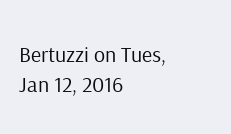Bertuzzi on Tues, Jan 12, 2016